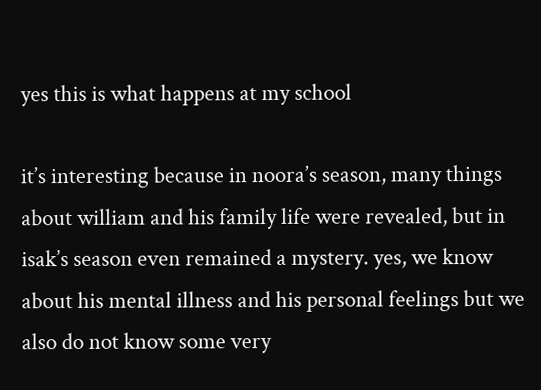yes this is what happens at my school

it’s interesting because in noora’s season, many things about william and his family life were revealed, but in isak’s season even remained a mystery. yes, we know about his mental illness and his personal feelings but we also do not know some very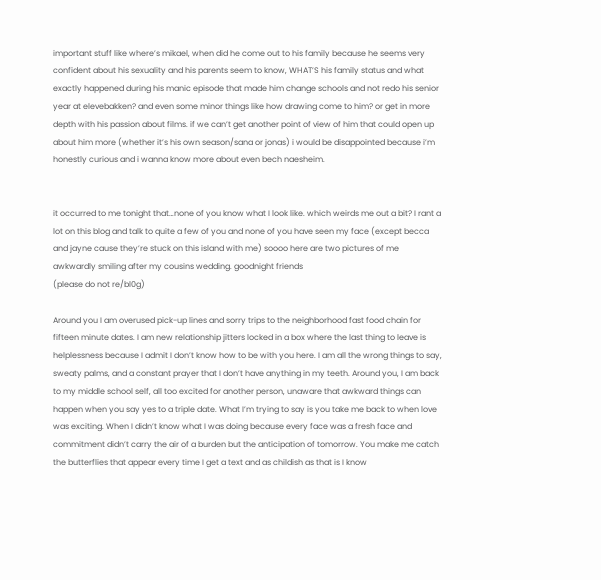important stuff like where’s mikael, when did he come out to his family because he seems very confident about his sexuality and his parents seem to know, WHAT’S his family status and what exactly happened during his manic episode that made him change schools and not redo his senior year at elevebakken? and even some minor things like how drawing come to him? or get in more depth with his passion about films. if we can’t get another point of view of him that could open up about him more (whether it’s his own season/sana or jonas) i would be disappointed because i’m honestly curious and i wanna know more about even bech naesheim.


it occurred to me tonight that…none of you know what I look like. which weirds me out a bit? I rant a lot on this blog and talk to quite a few of you and none of you have seen my face (except becca and jayne cause they’re stuck on this island with me) soooo here are two pictures of me awkwardly smiling after my cousins wedding. goodnight friends
(please do not re/bl0g)

Around you I am overused pick-up lines and sorry trips to the neighborhood fast food chain for fifteen minute dates. I am new relationship jitters locked in a box where the last thing to leave is helplessness because I admit I don’t know how to be with you here. I am all the wrong things to say, sweaty palms, and a constant prayer that I don’t have anything in my teeth. Around you, I am back to my middle school self, all too excited for another person, unaware that awkward things can happen when you say yes to a triple date. What I’m trying to say is you take me back to when love was exciting. When I didn’t know what I was doing because every face was a fresh face and commitment didn’t carry the air of a burden but the anticipation of tomorrow. You make me catch the butterflies that appear every time I get a text and as childish as that is I know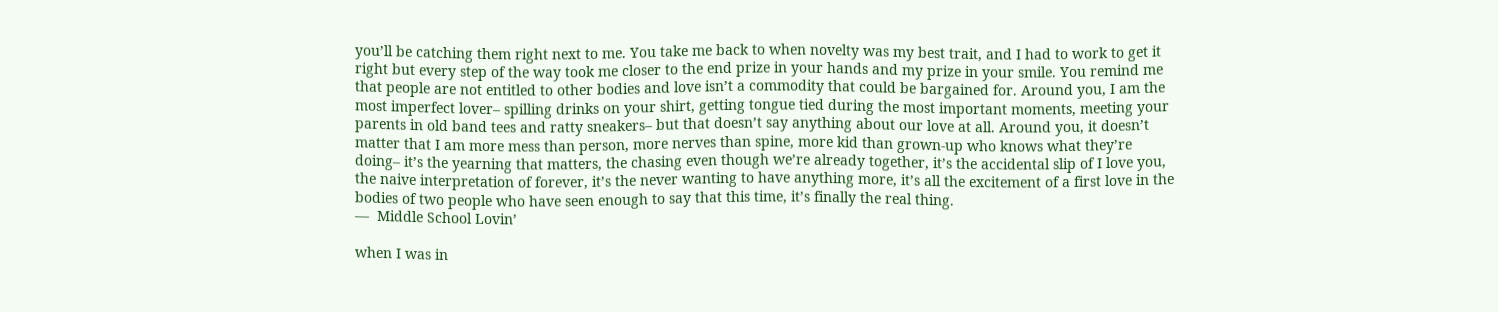you’ll be catching them right next to me. You take me back to when novelty was my best trait, and I had to work to get it right but every step of the way took me closer to the end prize in your hands and my prize in your smile. You remind me that people are not entitled to other bodies and love isn’t a commodity that could be bargained for. Around you, I am the most imperfect lover– spilling drinks on your shirt, getting tongue tied during the most important moments, meeting your parents in old band tees and ratty sneakers– but that doesn’t say anything about our love at all. Around you, it doesn’t matter that I am more mess than person, more nerves than spine, more kid than grown-up who knows what they’re doing– it’s the yearning that matters, the chasing even though we’re already together, it’s the accidental slip of I love you, the naive interpretation of forever, it’s the never wanting to have anything more, it’s all the excitement of a first love in the bodies of two people who have seen enough to say that this time, it’s finally the real thing.
—  Middle School Lovin’

when I was in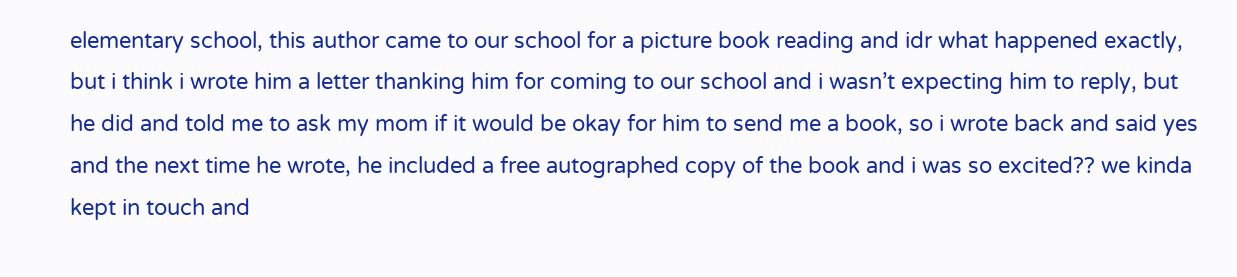elementary school, this author came to our school for a picture book reading and idr what happened exactly, but i think i wrote him a letter thanking him for coming to our school and i wasn’t expecting him to reply, but he did and told me to ask my mom if it would be okay for him to send me a book, so i wrote back and said yes and the next time he wrote, he included a free autographed copy of the book and i was so excited?? we kinda kept in touch and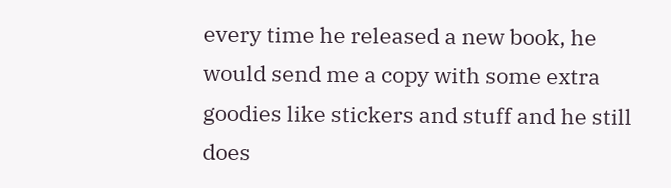every time he released a new book, he would send me a copy with some extra goodies like stickers and stuff and he still does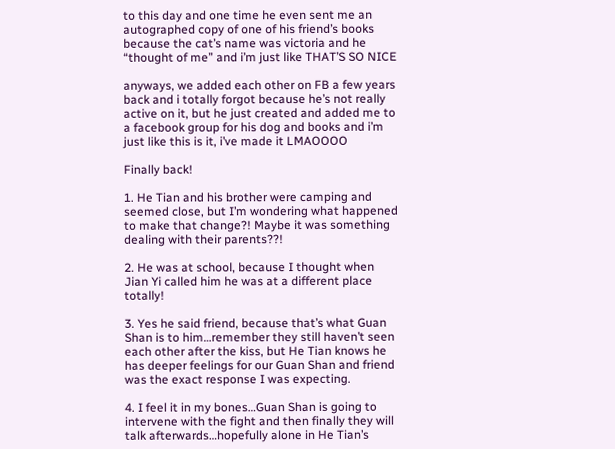to this day and one time he even sent me an autographed copy of one of his friend’s books because the cat’s name was victoria and he “thought of me” and i’m just like THAT’S SO NICE

anyways, we added each other on FB a few years back and i totally forgot because he’s not really active on it, but he just created and added me to a facebook group for his dog and books and i’m just like this is it, i’ve made it LMAOOOO

Finally back!

1. He Tian and his brother were camping and seemed close, but I’m wondering what happened to make that change?! Maybe it was something dealing with their parents??!

2. He was at school, because I thought when Jian Yi called him he was at a different place totally!

3. Yes he said friend, because that’s what Guan Shan is to him…remember they still haven’t seen each other after the kiss, but He Tian knows he has deeper feelings for our Guan Shan and friend was the exact response I was expecting.

4. I feel it in my bones…Guan Shan is going to intervene with the fight and then finally they will talk afterwards…hopefully alone in He Tian’s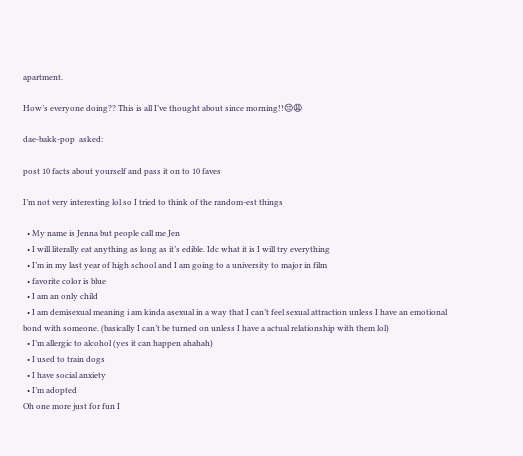apartment.

How’s everyone doing?? This is all I’ve thought about since morning!!😔😩

dae-bakk-pop  asked:

post 10 facts about yourself and pass it on to 10 faves

I’m not very interesting lol so I tried to think of the random-est things

  • My name is Jenna but people call me Jen
  • I will literally eat anything as long as it’s edible. Idc what it is I will try everything
  • I’m in my last year of high school and I am going to a university to major in film
  • favorite color is blue
  • I am an only child
  • I am demisexual meaning i am kinda asexual in a way that I can’t feel sexual attraction unless I have an emotional bond with someone. (basically I can’t be turned on unless I have a actual relationship with them lol)
  • I’m allergic to alcohol (yes it can happen ahahah)
  • I used to train dogs
  • I have social anxiety
  • I’m adopted
Oh one more just for fun I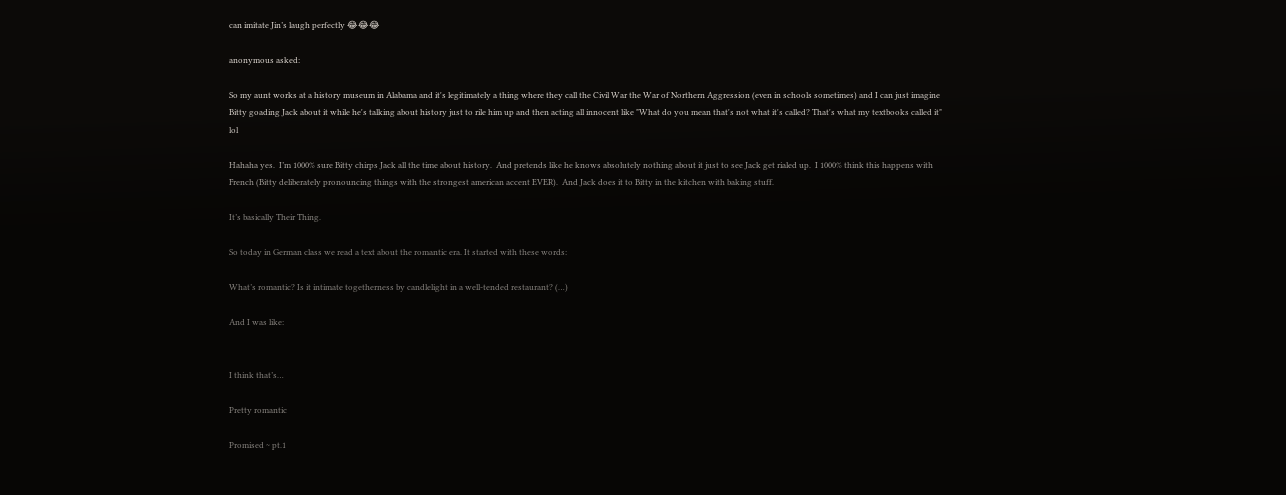can imitate Jin’s laugh perfectly 😂😂😂

anonymous asked:

So my aunt works at a history museum in Alabama and it's legitimately a thing where they call the Civil War the War of Northern Aggression (even in schools sometimes) and I can just imagine Bitty goading Jack about it while he's talking about history just to rile him up and then acting all innocent like "What do you mean that's not what it's called? That's what my textbooks called it" lol

Hahaha yes.  I’m 1000% sure Bitty chirps Jack all the time about history.  And pretends like he knows absolutely nothing about it just to see Jack get rialed up.  I 1000% think this happens with French (Bitty deliberately pronouncing things with the strongest american accent EVER).  And Jack does it to Bitty in the kitchen with baking stuff.

It’s basically Their Thing.

So today in German class we read a text about the romantic era. It started with these words:

What’s romantic? Is it intimate togetherness by candlelight in a well-tended restaurant? (…)

And I was like:


I think that’s…

Pretty romantic

Promised ~ pt.1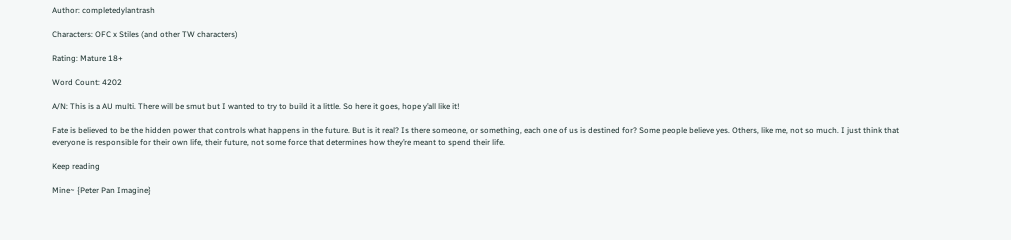Author: completedylantrash

Characters: OFC x Stiles (and other TW characters)

Rating: Mature 18+

Word Count: 4202

A/N: This is a AU multi. There will be smut but I wanted to try to build it a little. So here it goes, hope y’all like it!

Fate is believed to be the hidden power that controls what happens in the future. But is it real? Is there someone, or something, each one of us is destined for? Some people believe yes. Others, like me, not so much. I just think that everyone is responsible for their own life, their future, not some force that determines how they’re meant to spend their life.

Keep reading

Mine~ {Peter Pan Imagine}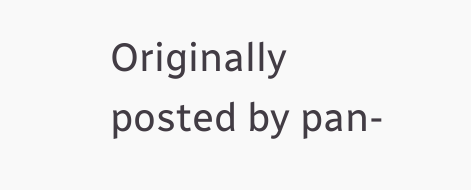Originally posted by pan-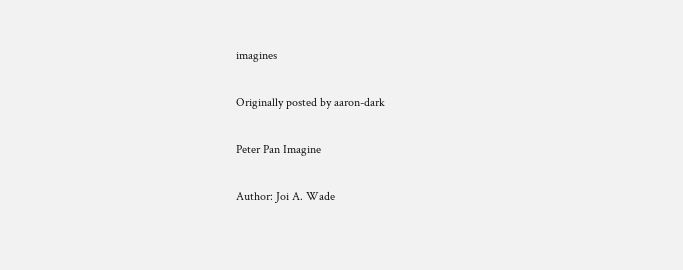imagines

Originally posted by aaron-dark

Peter Pan Imagine

Author: Joi A. Wade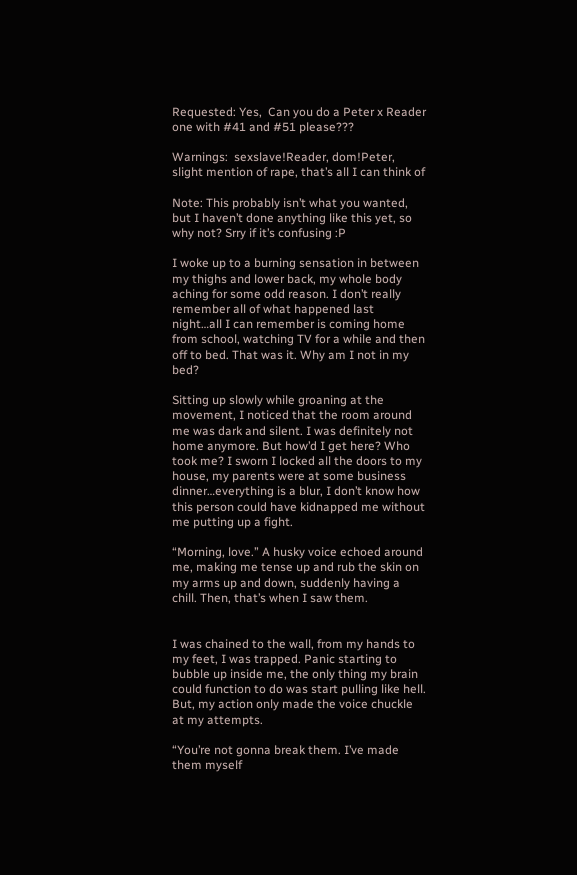Requested: Yes,  Can you do a Peter x Reader one with #41 and #51 please???

Warnings:  sexslave!Reader, dom!Peter, slight mention of rape, that’s all I can think of

Note: This probably isn’t what you wanted, but I haven’t done anything like this yet, so why not? Srry if it’s confusing :P

I woke up to a burning sensation in between my thighs and lower back, my whole body aching for some odd reason. I don’t really remember all of what happened last night…all I can remember is coming home from school, watching TV for a while and then off to bed. That was it. Why am I not in my bed?

Sitting up slowly while groaning at the movement, I noticed that the room around me was dark and silent. I was definitely not home anymore. But how’d I get here? Who took me? I sworn I locked all the doors to my house, my parents were at some business dinner…everything is a blur, I don’t know how this person could have kidnapped me without me putting up a fight.

“Morning, love.” A husky voice echoed around me, making me tense up and rub the skin on my arms up and down, suddenly having a chill. Then, that’s when I saw them.


I was chained to the wall, from my hands to my feet, I was trapped. Panic starting to bubble up inside me, the only thing my brain could function to do was start pulling like hell. But, my action only made the voice chuckle at my attempts.

“You’re not gonna break them. I’ve made them myself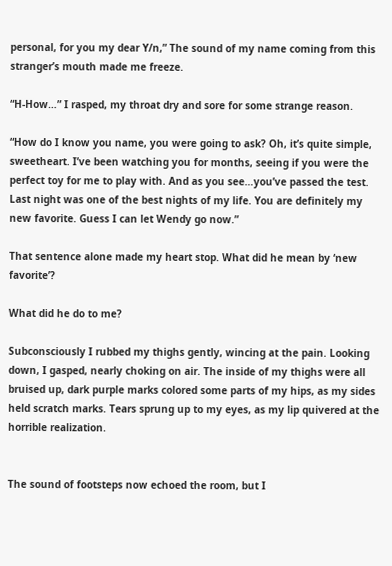personal, for you my dear Y/n,” The sound of my name coming from this stranger’s mouth made me freeze.

“H-How…” I rasped, my throat dry and sore for some strange reason.

“How do I know you name, you were going to ask? Oh, it’s quite simple, sweetheart. I’ve been watching you for months, seeing if you were the perfect toy for me to play with. And as you see…you’ve passed the test. Last night was one of the best nights of my life. You are definitely my new favorite. Guess I can let Wendy go now.”

That sentence alone made my heart stop. What did he mean by ‘new favorite’?

What did he do to me?

Subconsciously I rubbed my thighs gently, wincing at the pain. Looking down, I gasped, nearly choking on air. The inside of my thighs were all bruised up, dark purple marks colored some parts of my hips, as my sides held scratch marks. Tears sprung up to my eyes, as my lip quivered at the horrible realization.


The sound of footsteps now echoed the room, but I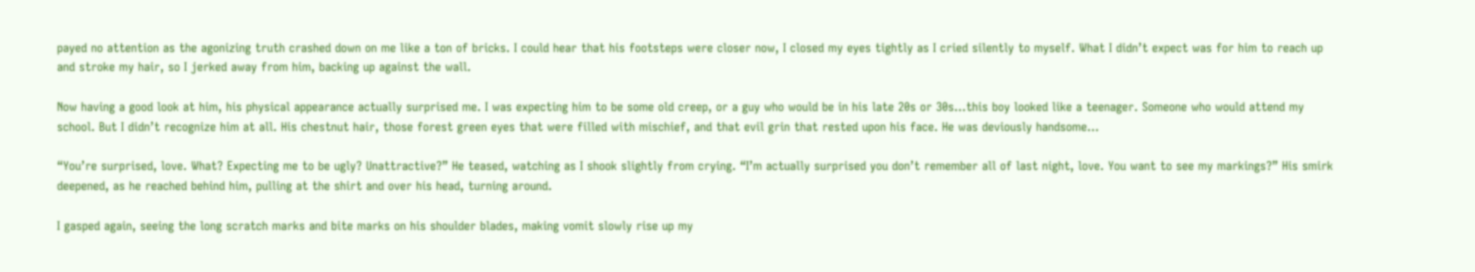payed no attention as the agonizing truth crashed down on me like a ton of bricks. I could hear that his footsteps were closer now, I closed my eyes tightly as I cried silently to myself. What I didn’t expect was for him to reach up and stroke my hair, so I jerked away from him, backing up against the wall.

Now having a good look at him, his physical appearance actually surprised me. I was expecting him to be some old creep, or a guy who would be in his late 20s or 30s…this boy looked like a teenager. Someone who would attend my school. But I didn’t recognize him at all. His chestnut hair, those forest green eyes that were filled with mischief, and that evil grin that rested upon his face. He was deviously handsome…

“You’re surprised, love. What? Expecting me to be ugly? Unattractive?” He teased, watching as I shook slightly from crying. “I’m actually surprised you don’t remember all of last night, love. You want to see my markings?” His smirk deepened, as he reached behind him, pulling at the shirt and over his head, turning around.

I gasped again, seeing the long scratch marks and bite marks on his shoulder blades, making vomit slowly rise up my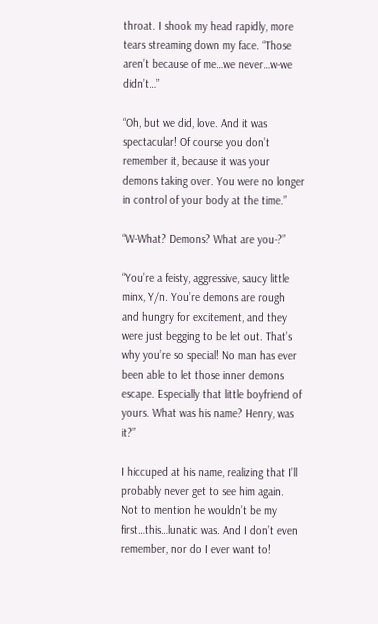throat. I shook my head rapidly, more tears streaming down my face. “Those aren’t because of me…we never…w-we didn’t…”

“Oh, but we did, love. And it was spectacular! Of course you don’t remember it, because it was your demons taking over. You were no longer in control of your body at the time.”

“W-What? Demons? What are you-?”

“You’re a feisty, aggressive, saucy little minx, Y/n. You’re demons are rough and hungry for excitement, and they were just begging to be let out. That’s why you’re so special! No man has ever been able to let those inner demons escape. Especially that little boyfriend of yours. What was his name? Henry, was it?”

I hiccuped at his name, realizing that I’ll probably never get to see him again. Not to mention he wouldn’t be my first…this…lunatic was. And I don’t even remember, nor do I ever want to!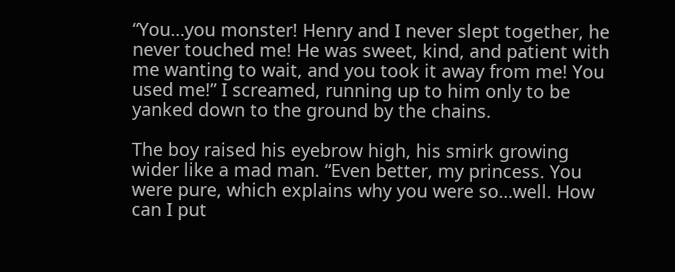“You…you monster! Henry and I never slept together, he never touched me! He was sweet, kind, and patient with me wanting to wait, and you took it away from me! You used me!” I screamed, running up to him only to be yanked down to the ground by the chains.

The boy raised his eyebrow high, his smirk growing wider like a mad man. “Even better, my princess. You were pure, which explains why you were so…well. How can I put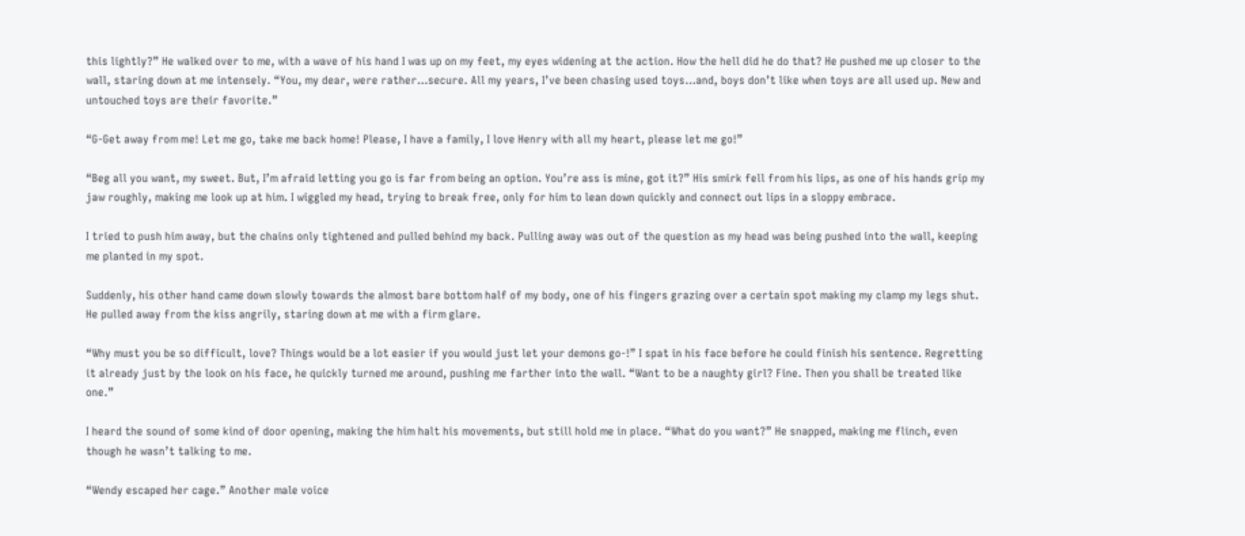this lightly?” He walked over to me, with a wave of his hand I was up on my feet, my eyes widening at the action. How the hell did he do that? He pushed me up closer to the wall, staring down at me intensely. “You, my dear, were rather…secure. All my years, I’ve been chasing used toys…and, boys don’t like when toys are all used up. New and untouched toys are their favorite.”

“G-Get away from me! Let me go, take me back home! Please, I have a family, I love Henry with all my heart, please let me go!”

“Beg all you want, my sweet. But, I’m afraid letting you go is far from being an option. You’re ass is mine, got it?” His smirk fell from his lips, as one of his hands grip my jaw roughly, making me look up at him. I wiggled my head, trying to break free, only for him to lean down quickly and connect out lips in a sloppy embrace.

I tried to push him away, but the chains only tightened and pulled behind my back. Pulling away was out of the question as my head was being pushed into the wall, keeping me planted in my spot.

Suddenly, his other hand came down slowly towards the almost bare bottom half of my body, one of his fingers grazing over a certain spot making my clamp my legs shut. He pulled away from the kiss angrily, staring down at me with a firm glare.

“Why must you be so difficult, love? Things would be a lot easier if you would just let your demons go-!” I spat in his face before he could finish his sentence. Regretting it already just by the look on his face, he quickly turned me around, pushing me farther into the wall. “Want to be a naughty girl? Fine. Then you shall be treated like one.”

I heard the sound of some kind of door opening, making the him halt his movements, but still hold me in place. “What do you want?” He snapped, making me flinch, even though he wasn’t talking to me.

“Wendy escaped her cage.” Another male voice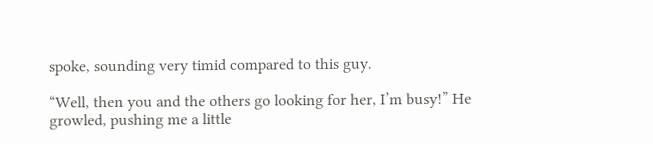spoke, sounding very timid compared to this guy.

“Well, then you and the others go looking for her, I’m busy!” He growled, pushing me a little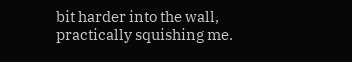bit harder into the wall, practically squishing me.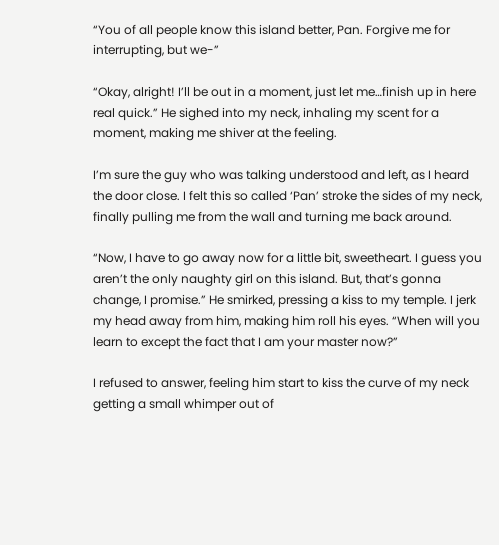“You of all people know this island better, Pan. Forgive me for interrupting, but we-”

“Okay, alright! I’ll be out in a moment, just let me…finish up in here real quick.” He sighed into my neck, inhaling my scent for a moment, making me shiver at the feeling.

I’m sure the guy who was talking understood and left, as I heard the door close. I felt this so called ‘Pan’ stroke the sides of my neck, finally pulling me from the wall and turning me back around.

“Now, I have to go away now for a little bit, sweetheart. I guess you aren’t the only naughty girl on this island. But, that’s gonna change, I promise.” He smirked, pressing a kiss to my temple. I jerk my head away from him, making him roll his eyes. “When will you learn to except the fact that I am your master now?”

I refused to answer, feeling him start to kiss the curve of my neck getting a small whimper out of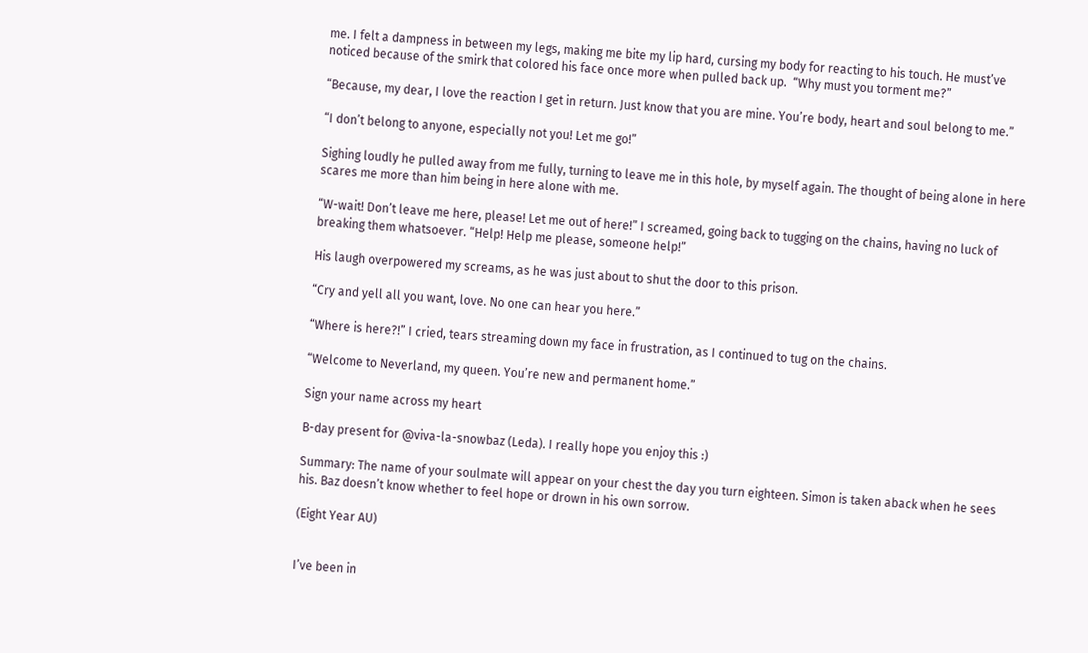me. I felt a dampness in between my legs, making me bite my lip hard, cursing my body for reacting to his touch. He must’ve noticed because of the smirk that colored his face once more when pulled back up.  “Why must you torment me?”

“Because, my dear, I love the reaction I get in return. Just know that you are mine. You’re body, heart and soul belong to me.”

“I don’t belong to anyone, especially not you! Let me go!”

Sighing loudly he pulled away from me fully, turning to leave me in this hole, by myself again. The thought of being alone in here scares me more than him being in here alone with me.

“W-wait! Don’t leave me here, please! Let me out of here!” I screamed, going back to tugging on the chains, having no luck of breaking them whatsoever. “Help! Help me please, someone help!”

His laugh overpowered my screams, as he was just about to shut the door to this prison.

“Cry and yell all you want, love. No one can hear you here.”

“Where is here?!” I cried, tears streaming down my face in frustration, as I continued to tug on the chains.

“Welcome to Neverland, my queen. You’re new and permanent home.”

Sign your name across my heart

B-day present for @viva-la-snowbaz (Leda). I really hope you enjoy this :)

Summary: The name of your soulmate will appear on your chest the day you turn eighteen. Simon is taken aback when he sees his. Baz doesn’t know whether to feel hope or drown in his own sorrow.

(Eight Year AU)


I’ve been in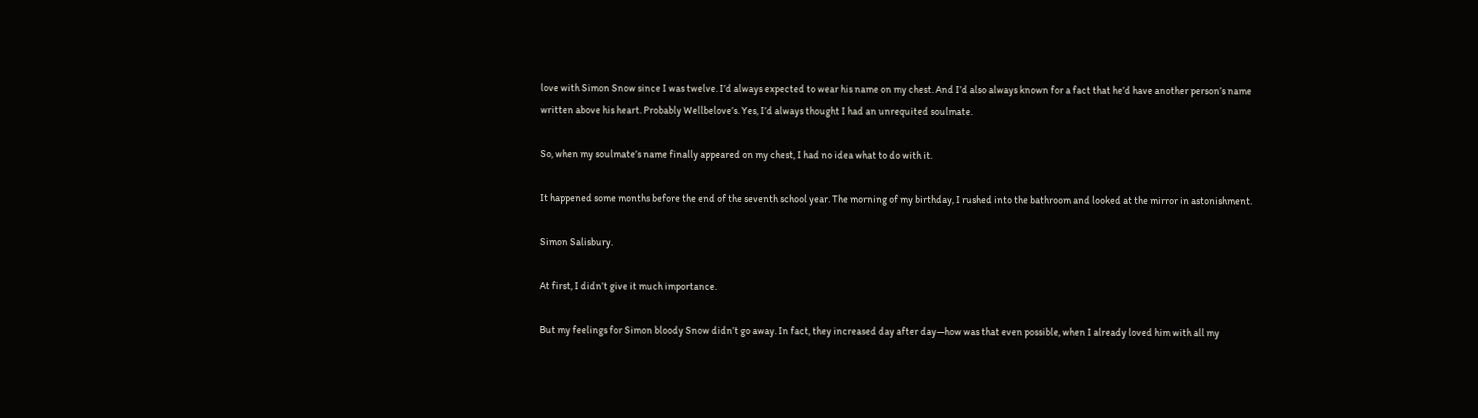love with Simon Snow since I was twelve. I’d always expected to wear his name on my chest. And I’d also always known for a fact that he’d have another person’s name written above his heart. Probably Wellbelove’s. Yes, I’d always thought I had an unrequited soulmate.

So, when my soulmate’s name finally appeared on my chest, I had no idea what to do with it.

It happened some months before the end of the seventh school year. The morning of my birthday, I rushed into the bathroom and looked at the mirror in astonishment.

Simon Salisbury.

At first, I didn’t give it much importance.

But my feelings for Simon bloody Snow didn’t go away. In fact, they increased day after day—how was that even possible, when I already loved him with all my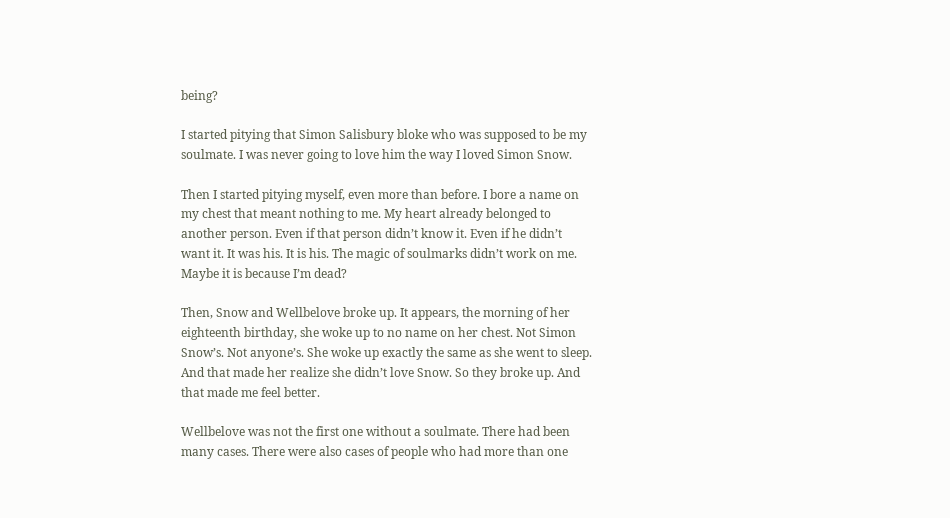being?

I started pitying that Simon Salisbury bloke who was supposed to be my soulmate. I was never going to love him the way I loved Simon Snow.

Then I started pitying myself, even more than before. I bore a name on my chest that meant nothing to me. My heart already belonged to another person. Even if that person didn’t know it. Even if he didn’t want it. It was his. It is his. The magic of soulmarks didn’t work on me. Maybe it is because I’m dead?

Then, Snow and Wellbelove broke up. It appears, the morning of her eighteenth birthday, she woke up to no name on her chest. Not Simon Snow’s. Not anyone’s. She woke up exactly the same as she went to sleep. And that made her realize she didn’t love Snow. So they broke up. And that made me feel better.

Wellbelove was not the first one without a soulmate. There had been many cases. There were also cases of people who had more than one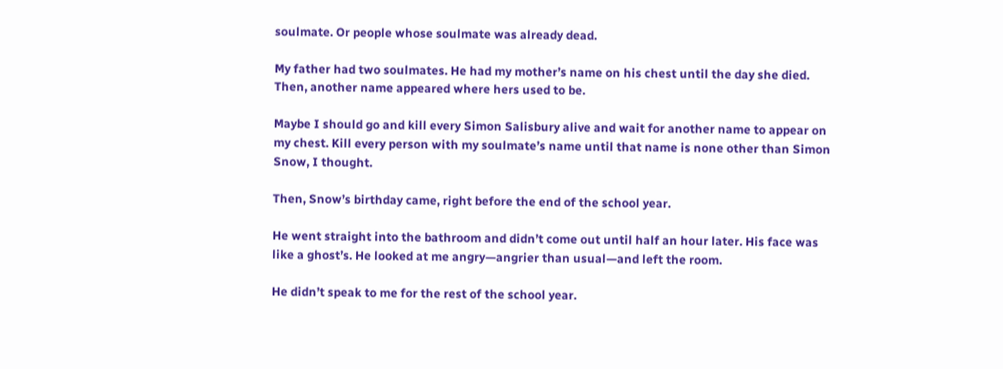soulmate. Or people whose soulmate was already dead.

My father had two soulmates. He had my mother’s name on his chest until the day she died. Then, another name appeared where hers used to be.

Maybe I should go and kill every Simon Salisbury alive and wait for another name to appear on my chest. Kill every person with my soulmate’s name until that name is none other than Simon Snow, I thought.

Then, Snow’s birthday came, right before the end of the school year.

He went straight into the bathroom and didn’t come out until half an hour later. His face was like a ghost’s. He looked at me angry—angrier than usual—and left the room.

He didn’t speak to me for the rest of the school year.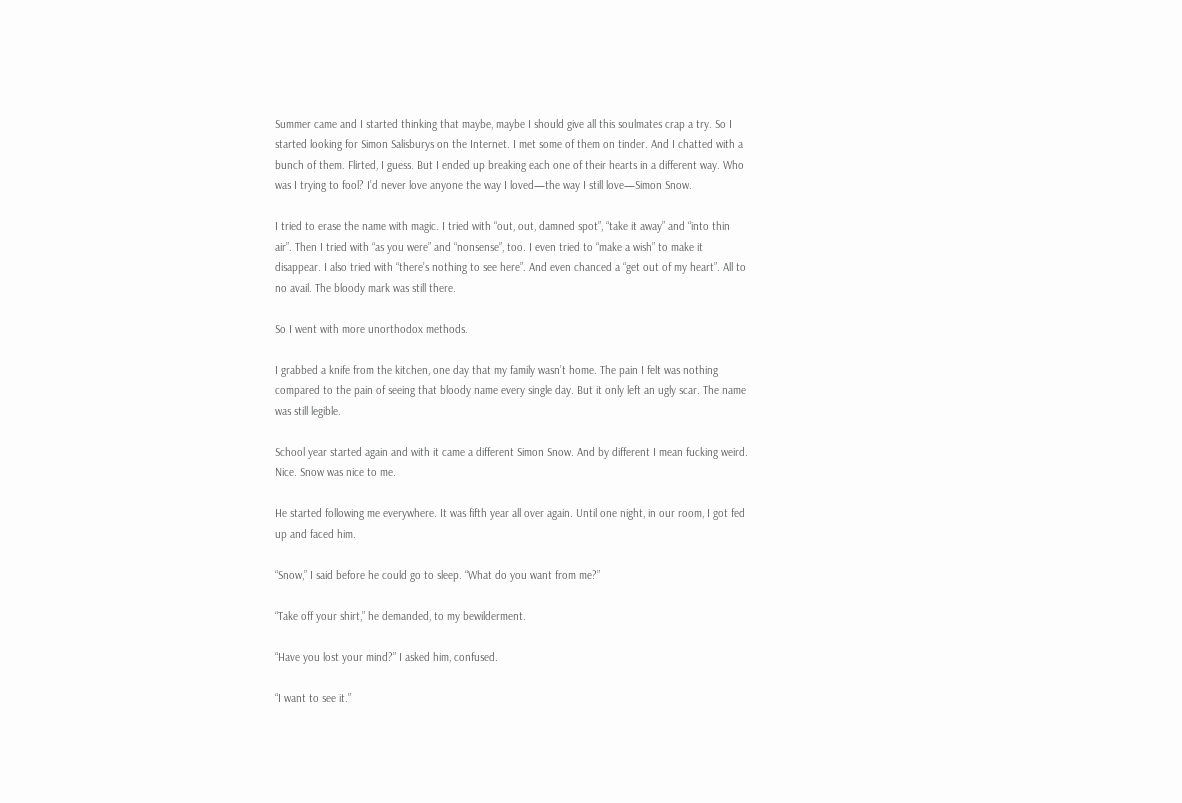Summer came and I started thinking that maybe, maybe I should give all this soulmates crap a try. So I started looking for Simon Salisburys on the Internet. I met some of them on tinder. And I chatted with a bunch of them. Flirted, I guess. But I ended up breaking each one of their hearts in a different way. Who was I trying to fool? I’d never love anyone the way I loved—the way I still love—Simon Snow.

I tried to erase the name with magic. I tried with “out, out, damned spot”, “take it away” and “into thin air”. Then I tried with “as you were” and “nonsense”, too. I even tried to “make a wish” to make it disappear. I also tried with “there’s nothing to see here”. And even chanced a “get out of my heart”. All to no avail. The bloody mark was still there.

So I went with more unorthodox methods.

I grabbed a knife from the kitchen, one day that my family wasn’t home. The pain I felt was nothing compared to the pain of seeing that bloody name every single day. But it only left an ugly scar. The name was still legible.

School year started again and with it came a different Simon Snow. And by different I mean fucking weird. Nice. Snow was nice to me.

He started following me everywhere. It was fifth year all over again. Until one night, in our room, I got fed up and faced him.

“Snow,” I said before he could go to sleep. “What do you want from me?”

“Take off your shirt,” he demanded, to my bewilderment.

“Have you lost your mind?” I asked him, confused.

“I want to see it.”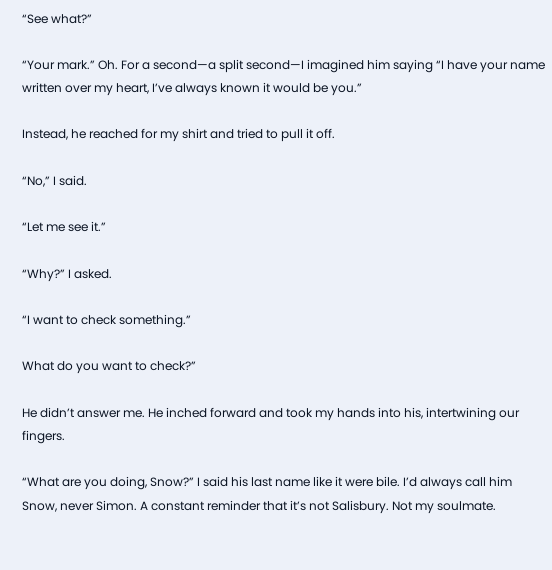“See what?”

“Your mark.” Oh. For a second—a split second—I imagined him saying “I have your name written over my heart, I’ve always known it would be you.”

Instead, he reached for my shirt and tried to pull it off.

“No,” I said.

“Let me see it.”

“Why?” I asked.

“I want to check something.”

What do you want to check?”

He didn’t answer me. He inched forward and took my hands into his, intertwining our fingers.

“What are you doing, Snow?” I said his last name like it were bile. I’d always call him Snow, never Simon. A constant reminder that it’s not Salisbury. Not my soulmate.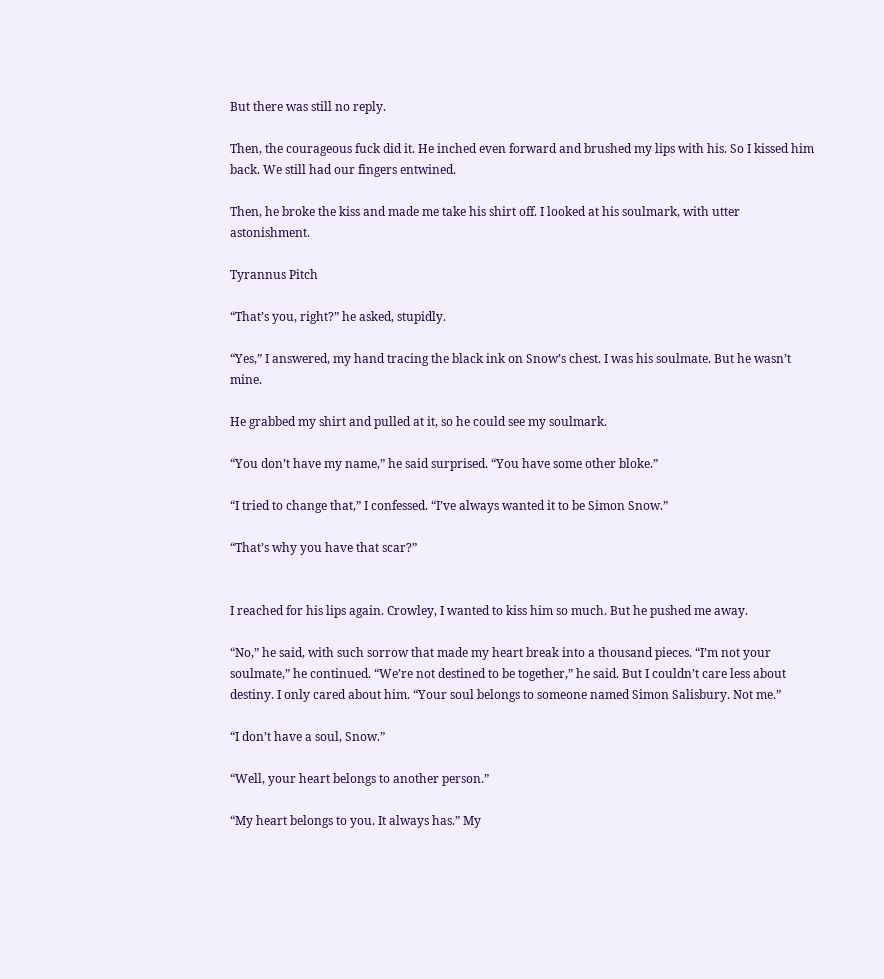But there was still no reply.

Then, the courageous fuck did it. He inched even forward and brushed my lips with his. So I kissed him back. We still had our fingers entwined.

Then, he broke the kiss and made me take his shirt off. I looked at his soulmark, with utter astonishment.

Tyrannus Pitch

“That’s you, right?” he asked, stupidly.

“Yes,” I answered, my hand tracing the black ink on Snow’s chest. I was his soulmate. But he wasn’t mine.

He grabbed my shirt and pulled at it, so he could see my soulmark.

“You don’t have my name,” he said surprised. “You have some other bloke.”

“I tried to change that,” I confessed. “I’ve always wanted it to be Simon Snow.”

“That’s why you have that scar?”


I reached for his lips again. Crowley, I wanted to kiss him so much. But he pushed me away.

“No,” he said, with such sorrow that made my heart break into a thousand pieces. “I’m not your soulmate,” he continued. “We’re not destined to be together,” he said. But I couldn’t care less about destiny. I only cared about him. “Your soul belongs to someone named Simon Salisbury. Not me.”

“I don’t have a soul, Snow.”

“Well, your heart belongs to another person.”

“My heart belongs to you. It always has.” My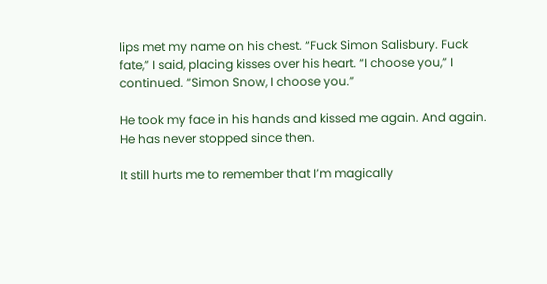lips met my name on his chest. “Fuck Simon Salisbury. Fuck fate,” I said, placing kisses over his heart. “I choose you,” I continued. “Simon Snow, I choose you.”

He took my face in his hands and kissed me again. And again. He has never stopped since then.

It still hurts me to remember that I’m magically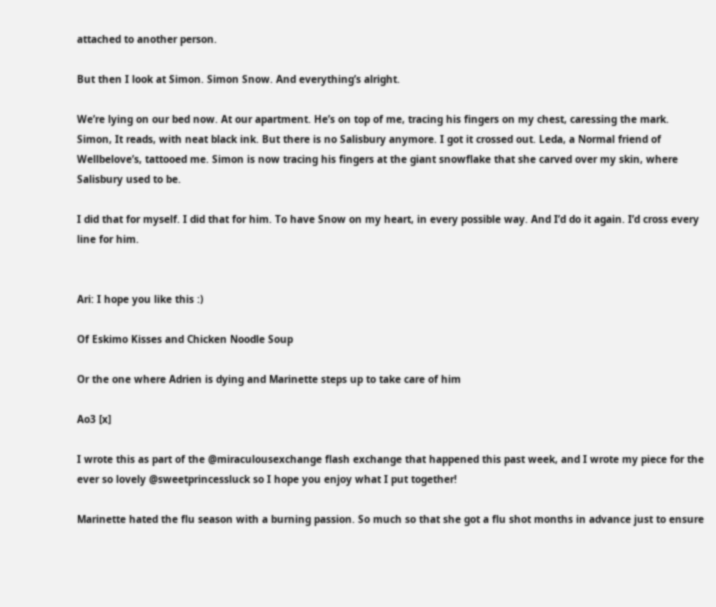attached to another person.

But then I look at Simon. Simon Snow. And everything’s alright.

We’re lying on our bed now. At our apartment. He’s on top of me, tracing his fingers on my chest, caressing the mark. Simon, It reads, with neat black ink. But there is no Salisbury anymore. I got it crossed out. Leda, a Normal friend of Wellbelove’s, tattooed me. Simon is now tracing his fingers at the giant snowflake that she carved over my skin, where Salisbury used to be.

I did that for myself. I did that for him. To have Snow on my heart, in every possible way. And I’d do it again. I’d cross every line for him.


Ari: I hope you like this :)

Of Eskimo Kisses and Chicken Noodle Soup

Or the one where Adrien is dying and Marinette steps up to take care of him

Ao3 [x]

I wrote this as part of the @miraculousexchange flash exchange that happened this past week, and I wrote my piece for the ever so lovely @sweetprincessluck so I hope you enjoy what I put together!

Marinette hated the flu season with a burning passion. So much so that she got a flu shot months in advance just to ensure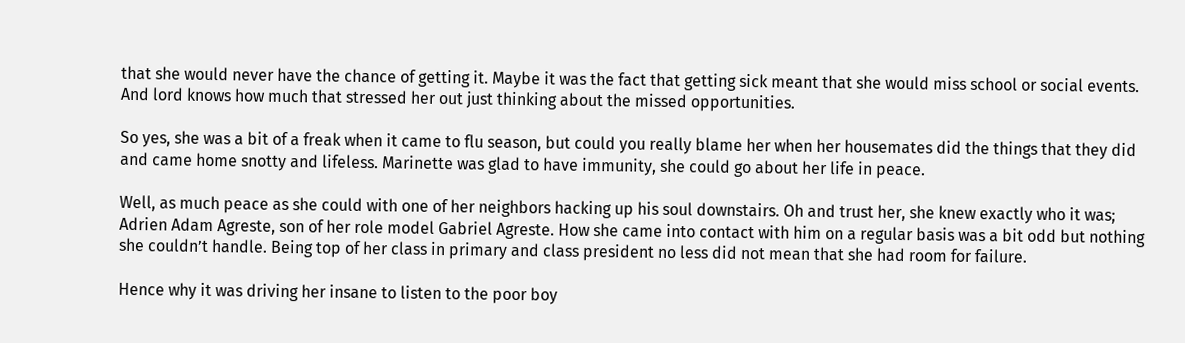that she would never have the chance of getting it. Maybe it was the fact that getting sick meant that she would miss school or social events. And lord knows how much that stressed her out just thinking about the missed opportunities.

So yes, she was a bit of a freak when it came to flu season, but could you really blame her when her housemates did the things that they did and came home snotty and lifeless. Marinette was glad to have immunity, she could go about her life in peace.

Well, as much peace as she could with one of her neighbors hacking up his soul downstairs. Oh and trust her, she knew exactly who it was; Adrien Adam Agreste, son of her role model Gabriel Agreste. How she came into contact with him on a regular basis was a bit odd but nothing she couldn’t handle. Being top of her class in primary and class president no less did not mean that she had room for failure.

Hence why it was driving her insane to listen to the poor boy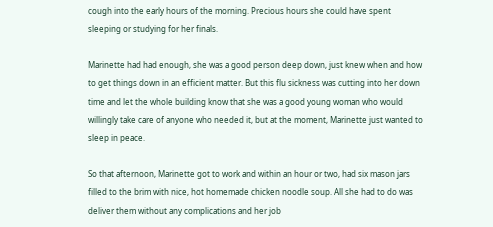cough into the early hours of the morning. Precious hours she could have spent sleeping or studying for her finals.

Marinette had had enough, she was a good person deep down, just knew when and how to get things down in an efficient matter. But this flu sickness was cutting into her down time and let the whole building know that she was a good young woman who would willingly take care of anyone who needed it, but at the moment, Marinette just wanted to sleep in peace.

So that afternoon, Marinette got to work and within an hour or two, had six mason jars filled to the brim with nice, hot homemade chicken noodle soup. All she had to do was deliver them without any complications and her job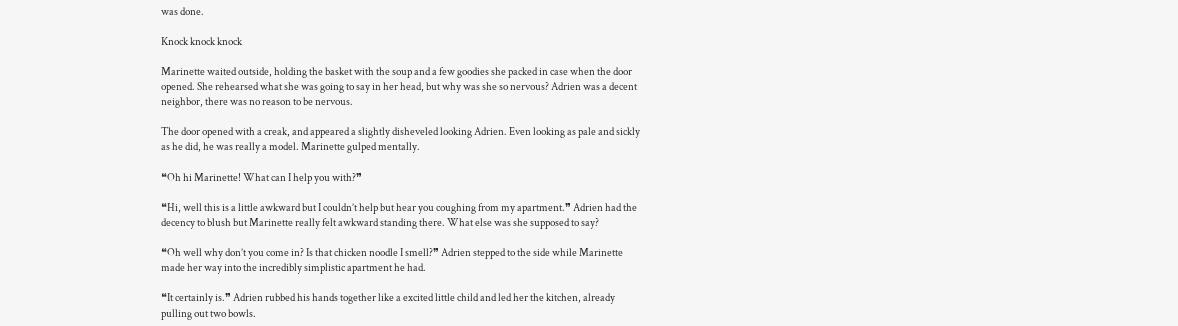was done.

Knock knock knock

Marinette waited outside, holding the basket with the soup and a few goodies she packed in case when the door opened. She rehearsed what she was going to say in her head, but why was she so nervous? Adrien was a decent neighbor, there was no reason to be nervous.

The door opened with a creak, and appeared a slightly disheveled looking Adrien. Even looking as pale and sickly as he did, he was really a model. Marinette gulped mentally.

❝Oh hi Marinette! What can I help you with?❞

❝Hi, well this is a little awkward but I couldn’t help but hear you coughing from my apartment.❞ Adrien had the decency to blush but Marinette really felt awkward standing there. What else was she supposed to say?

❝Oh well why don’t you come in? Is that chicken noodle I smell?❞ Adrien stepped to the side while Marinette made her way into the incredibly simplistic apartment he had.

❝It certainly is.❞ Adrien rubbed his hands together like a excited little child and led her the kitchen, already pulling out two bowls.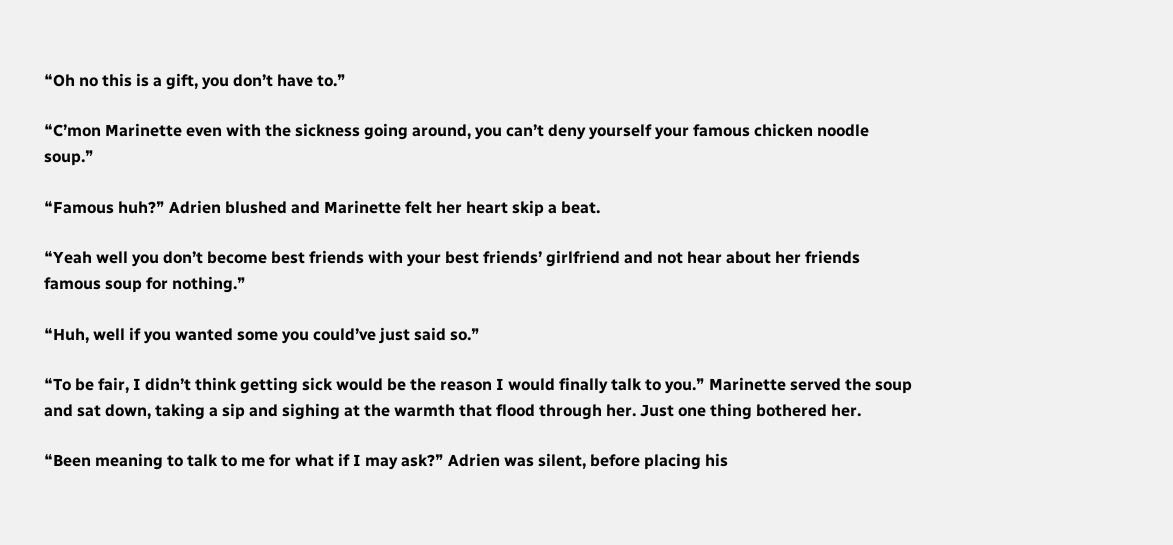❝Oh no this is a gift, you don’t have to.❞

❝C’mon Marinette even with the sickness going around, you can’t deny yourself your famous chicken noodle soup.❞

❝Famous huh?❞ Adrien blushed and Marinette felt her heart skip a beat.

❝Yeah well you don’t become best friends with your best friends’ girlfriend and not hear about her friends famous soup for nothing.❞

❝Huh, well if you wanted some you could’ve just said so.❞

❝To be fair, I didn’t think getting sick would be the reason I would finally talk to you.❞ Marinette served the soup and sat down, taking a sip and sighing at the warmth that flood through her. Just one thing bothered her.

❝Been meaning to talk to me for what if I may ask?❞ Adrien was silent, before placing his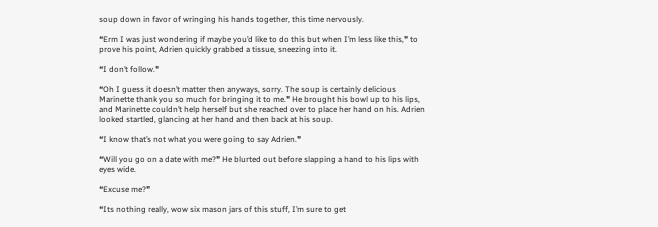soup down in favor of wringing his hands together, this time nervously.

❝Erm I was just wondering if maybe you’d like to do this but when I’m less like this,❞ to prove his point, Adrien quickly grabbed a tissue, sneezing into it.

❝I don’t follow.❞

❝Oh I guess it doesn’t matter then anyways, sorry. The soup is certainly delicious Marinette thank you so much for bringing it to me.❞ He brought his bowl up to his lips, and Marinette couldn’t help herself but she reached over to place her hand on his. Adrien looked startled, glancing at her hand and then back at his soup.

❝I know that’s not what you were going to say Adrien.❞

❝Will you go on a date with me?❞ He blurted out before slapping a hand to his lips with eyes wide.

❝Excuse me?❞

❝Its nothing really, wow six mason jars of this stuff, I’m sure to get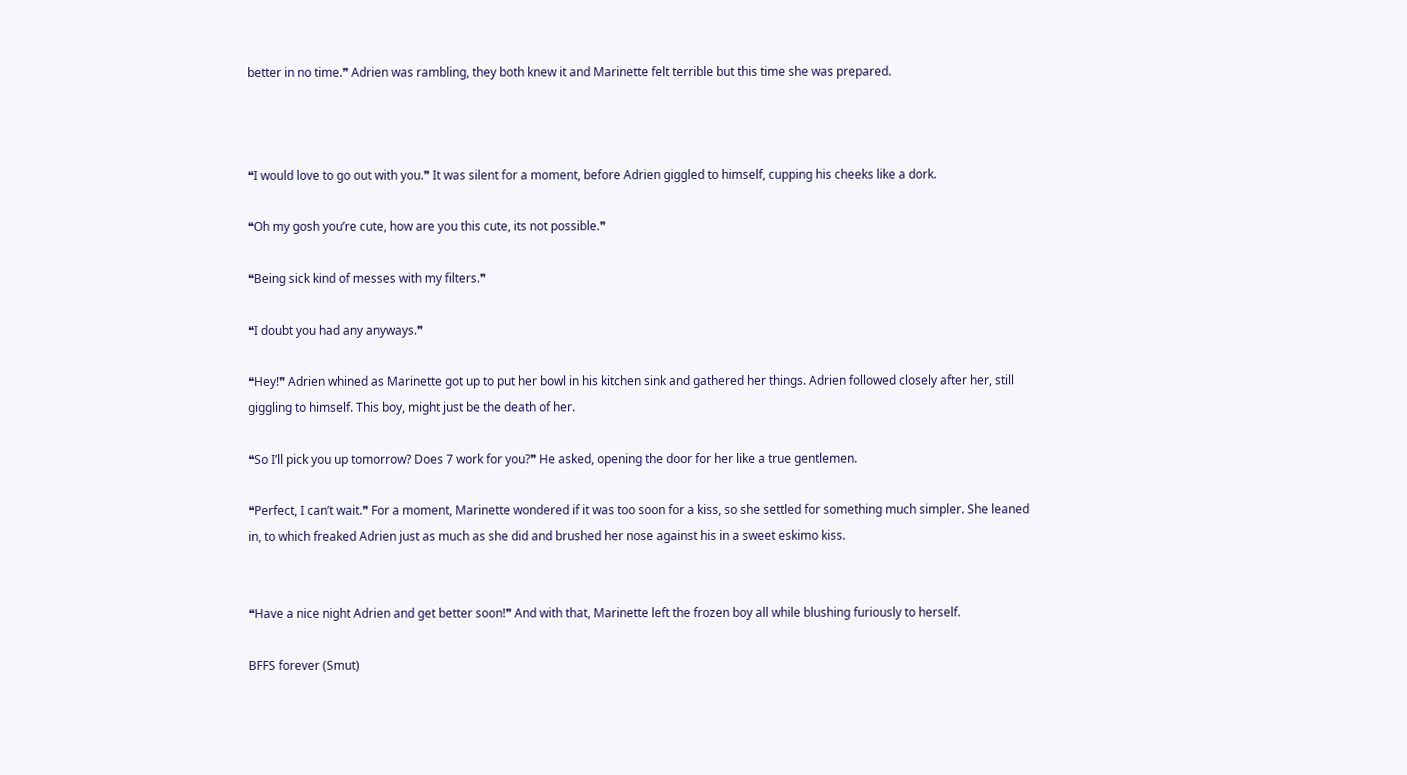better in no time.❞ Adrien was rambling, they both knew it and Marinette felt terrible but this time she was prepared.



❝I would love to go out with you.❞ It was silent for a moment, before Adrien giggled to himself, cupping his cheeks like a dork.

❝Oh my gosh you’re cute, how are you this cute, its not possible.❞

❝Being sick kind of messes with my filters.❞

❝I doubt you had any anyways.❞

❝Hey!❞ Adrien whined as Marinette got up to put her bowl in his kitchen sink and gathered her things. Adrien followed closely after her, still giggling to himself. This boy, might just be the death of her.

❝So I’ll pick you up tomorrow? Does 7 work for you?❞ He asked, opening the door for her like a true gentlemen.

❝Perfect, I can’t wait.❞ For a moment, Marinette wondered if it was too soon for a kiss, so she settled for something much simpler. She leaned in, to which freaked Adrien just as much as she did and brushed her nose against his in a sweet eskimo kiss.


❝Have a nice night Adrien and get better soon!❞ And with that, Marinette left the frozen boy all while blushing furiously to herself.

BFFS forever (Smut)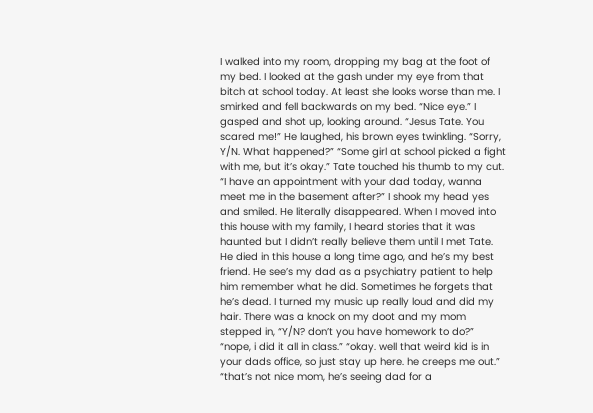I walked into my room, dropping my bag at the foot of my bed. I looked at the gash under my eye from that bitch at school today. At least she looks worse than me. I smirked and fell backwards on my bed. “Nice eye.” I gasped and shot up, looking around. “Jesus Tate. You scared me!” He laughed, his brown eyes twinkling. “Sorry, Y/N. What happened?” “Some girl at school picked a fight with me, but it’s okay.” Tate touched his thumb to my cut. “I have an appointment with your dad today, wanna meet me in the basement after?” I shook my head yes and smiled. He literally disappeared. When I moved into this house with my family, I heard stories that it was haunted but I didn’t really believe them until I met Tate. He died in this house a long time ago, and he’s my best friend. He see’s my dad as a psychiatry patient to help him remember what he did. Sometimes he forgets that he’s dead. I turned my music up really loud and did my hair. There was a knock on my doot and my mom stepped in, “Y/N? don’t you have homework to do?” “nope, i did it all in class.” “okay. well that weird kid is in your dads office, so just stay up here. he creeps me out.” “that’s not nice mom, he’s seeing dad for a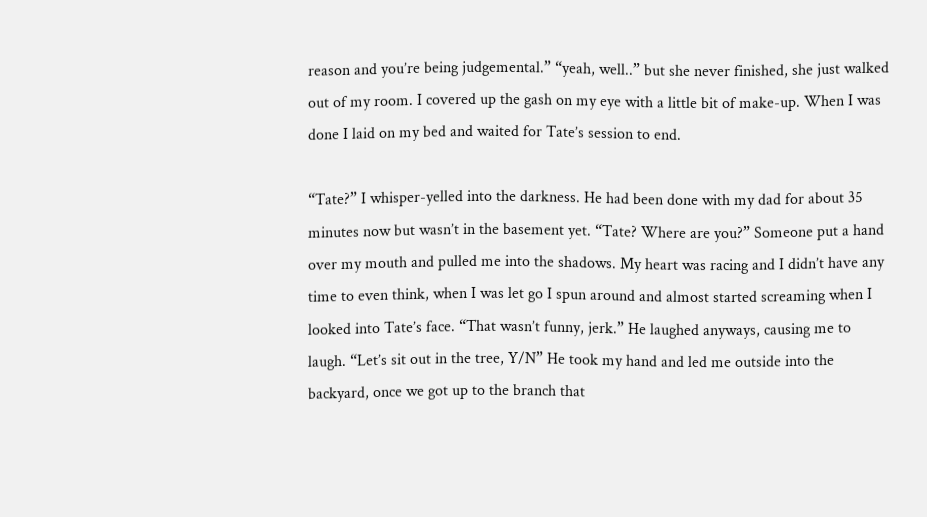reason and you’re being judgemental.” “yeah, well..” but she never finished, she just walked out of my room. I covered up the gash on my eye with a little bit of make-up. When I was done I laid on my bed and waited for Tate’s session to end.

“Tate?” I whisper-yelled into the darkness. He had been done with my dad for about 35 minutes now but wasn’t in the basement yet. “Tate? Where are you?” Someone put a hand over my mouth and pulled me into the shadows. My heart was racing and I didn’t have any time to even think, when I was let go I spun around and almost started screaming when I looked into Tate’s face. “That wasn’t funny, jerk.” He laughed anyways, causing me to laugh. “Let’s sit out in the tree, Y/N” He took my hand and led me outside into the backyard, once we got up to the branch that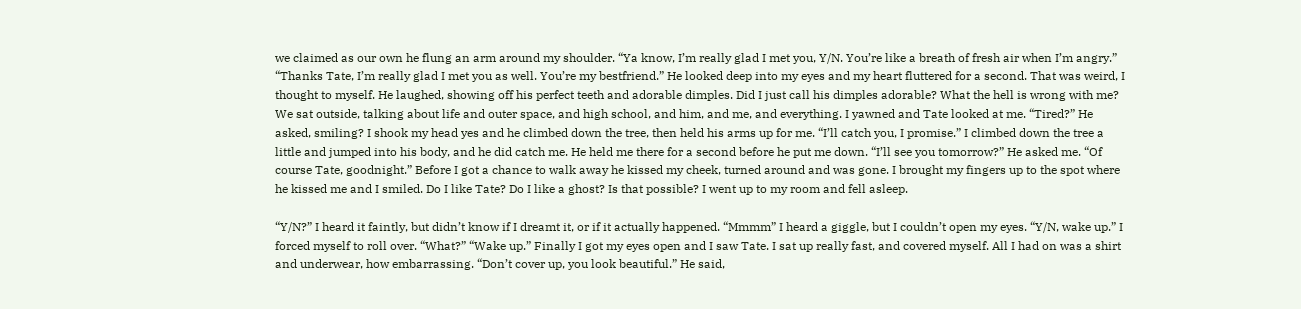we claimed as our own he flung an arm around my shoulder. “Ya know, I’m really glad I met you, Y/N. You’re like a breath of fresh air when I’m angry.” “Thanks Tate, I’m really glad I met you as well. You’re my bestfriend.” He looked deep into my eyes and my heart fluttered for a second. That was weird, I thought to myself. He laughed, showing off his perfect teeth and adorable dimples. Did I just call his dimples adorable? What the hell is wrong with me? We sat outside, talking about life and outer space, and high school, and him, and me, and everything. I yawned and Tate looked at me. “Tired?” He asked, smiling? I shook my head yes and he climbed down the tree, then held his arms up for me. “I’ll catch you, I promise.” I climbed down the tree a little and jumped into his body, and he did catch me. He held me there for a second before he put me down. “I’ll see you tomorrow?” He asked me. “Of course Tate, goodnight.” Before I got a chance to walk away he kissed my cheek, turned around and was gone. I brought my fingers up to the spot where he kissed me and I smiled. Do I like Tate? Do I like a ghost? Is that possible? I went up to my room and fell asleep.

“Y/N?” I heard it faintly, but didn’t know if I dreamt it, or if it actually happened. “Mmmm” I heard a giggle, but I couldn’t open my eyes. “Y/N, wake up.” I forced myself to roll over. “What?” “Wake up.” Finally I got my eyes open and I saw Tate. I sat up really fast, and covered myself. All I had on was a shirt and underwear, how embarrassing. “Don’t cover up, you look beautiful.” He said,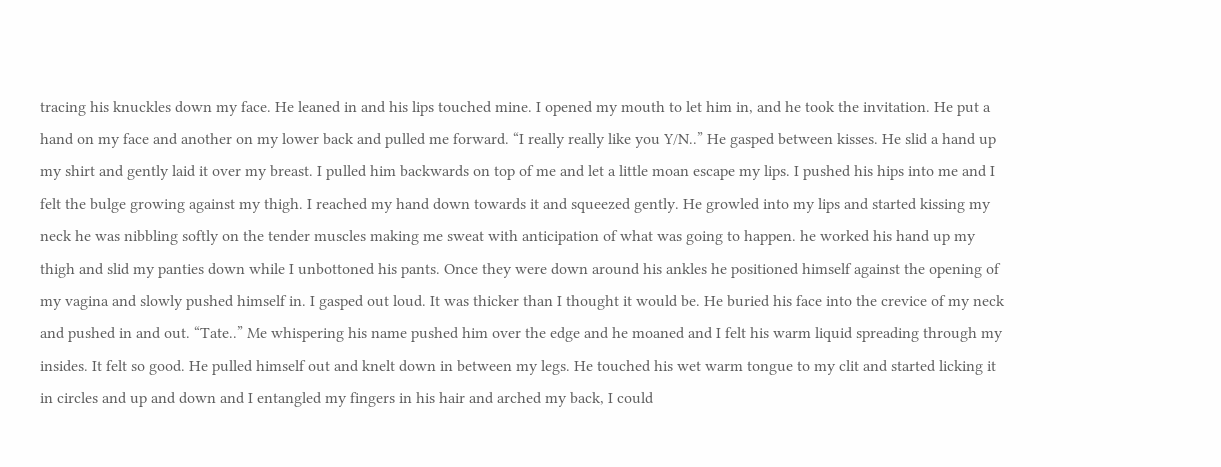tracing his knuckles down my face. He leaned in and his lips touched mine. I opened my mouth to let him in, and he took the invitation. He put a hand on my face and another on my lower back and pulled me forward. “I really really like you Y/N..” He gasped between kisses. He slid a hand up my shirt and gently laid it over my breast. I pulled him backwards on top of me and let a little moan escape my lips. I pushed his hips into me and I felt the bulge growing against my thigh. I reached my hand down towards it and squeezed gently. He growled into my lips and started kissing my neck he was nibbling softly on the tender muscles making me sweat with anticipation of what was going to happen. he worked his hand up my thigh and slid my panties down while I unbottoned his pants. Once they were down around his ankles he positioned himself against the opening of my vagina and slowly pushed himself in. I gasped out loud. It was thicker than I thought it would be. He buried his face into the crevice of my neck and pushed in and out. “Tate..” Me whispering his name pushed him over the edge and he moaned and I felt his warm liquid spreading through my insides. It felt so good. He pulled himself out and knelt down in between my legs. He touched his wet warm tongue to my clit and started licking it in circles and up and down and I entangled my fingers in his hair and arched my back, I could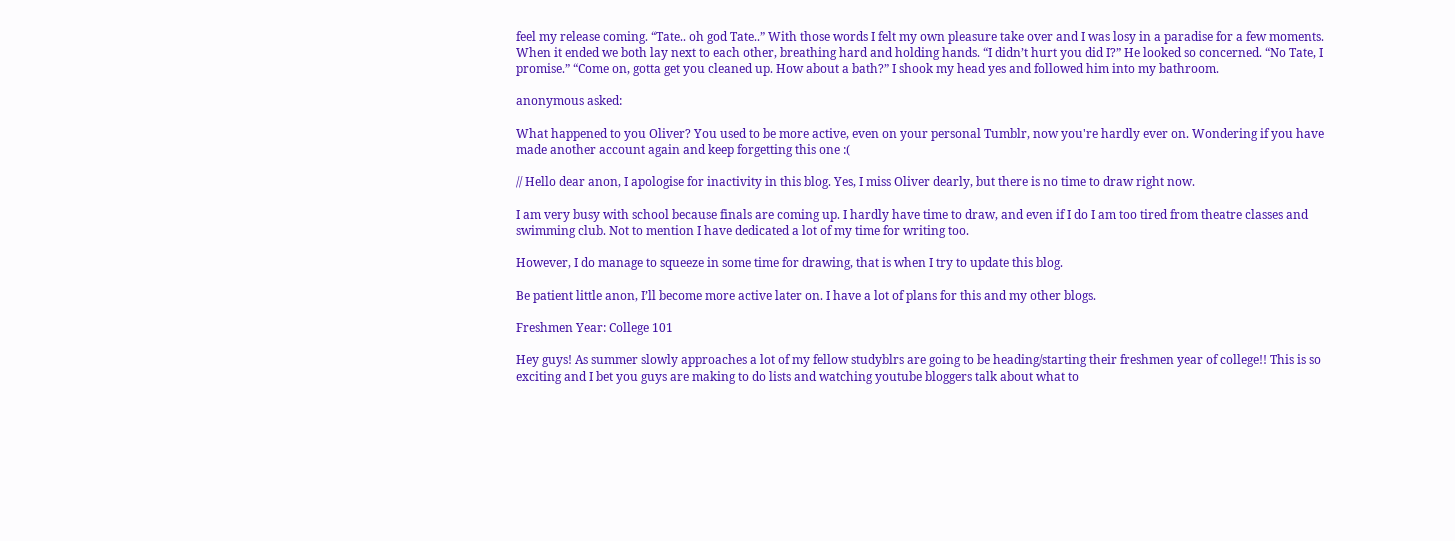feel my release coming. “Tate.. oh god Tate..” With those words I felt my own pleasure take over and I was losy in a paradise for a few moments. When it ended we both lay next to each other, breathing hard and holding hands. “I didn’t hurt you did I?” He looked so concerned. “No Tate, I promise.” “Come on, gotta get you cleaned up. How about a bath?” I shook my head yes and followed him into my bathroom.

anonymous asked:

What happened to you Oliver? You used to be more active, even on your personal Tumblr, now you're hardly ever on. Wondering if you have made another account again and keep forgetting this one :(

// Hello dear anon, I apologise for inactivity in this blog. Yes, I miss Oliver dearly, but there is no time to draw right now.

I am very busy with school because finals are coming up. I hardly have time to draw, and even if I do I am too tired from theatre classes and swimming club. Not to mention I have dedicated a lot of my time for writing too.

However, I do manage to squeeze in some time for drawing, that is when I try to update this blog.

Be patient little anon, I’ll become more active later on. I have a lot of plans for this and my other blogs.

Freshmen Year: College 101

Hey guys! As summer slowly approaches a lot of my fellow studyblrs are going to be heading/starting their freshmen year of college!! This is so exciting and I bet you guys are making to do lists and watching youtube bloggers talk about what to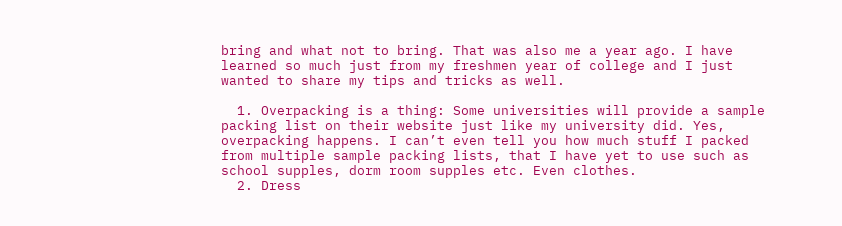bring and what not to bring. That was also me a year ago. I have learned so much just from my freshmen year of college and I just wanted to share my tips and tricks as well.

  1. Overpacking is a thing: Some universities will provide a sample packing list on their website just like my university did. Yes, overpacking happens. I can’t even tell you how much stuff I packed from multiple sample packing lists, that I have yet to use such as school supples, dorm room supples etc. Even clothes.
  2. Dress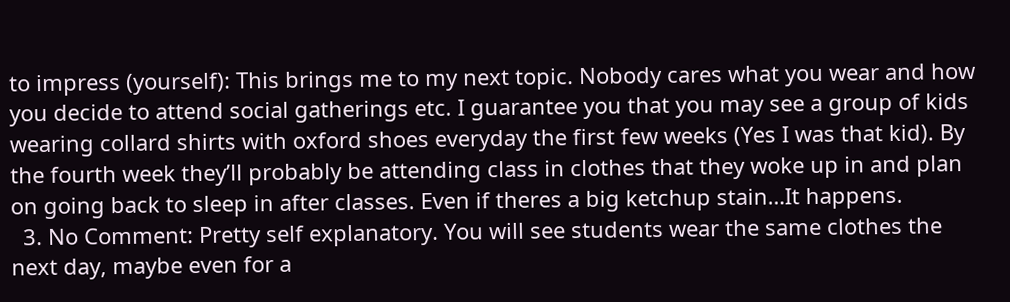to impress (yourself): This brings me to my next topic. Nobody cares what you wear and how you decide to attend social gatherings etc. I guarantee you that you may see a group of kids wearing collard shirts with oxford shoes everyday the first few weeks (Yes I was that kid). By the fourth week they’ll probably be attending class in clothes that they woke up in and plan on going back to sleep in after classes. Even if theres a big ketchup stain…It happens.
  3. No Comment: Pretty self explanatory. You will see students wear the same clothes the next day, maybe even for a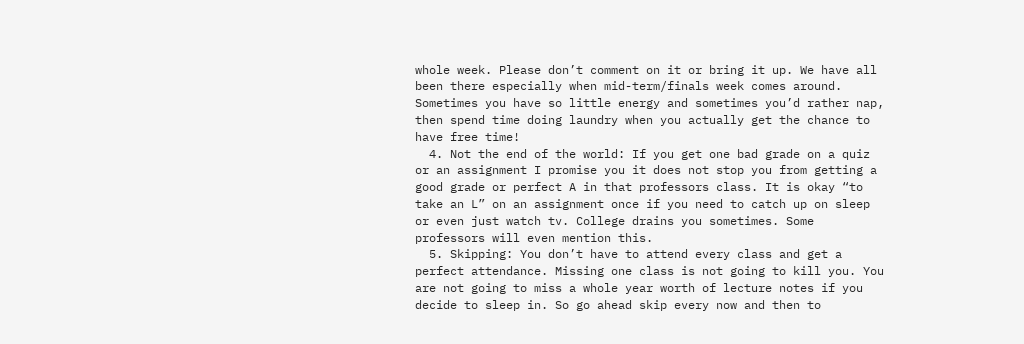whole week. Please don’t comment on it or bring it up. We have all been there especially when mid-term/finals week comes around. Sometimes you have so little energy and sometimes you’d rather nap, then spend time doing laundry when you actually get the chance to have free time!
  4. Not the end of the world: If you get one bad grade on a quiz or an assignment I promise you it does not stop you from getting a good grade or perfect A in that professors class. It is okay “to take an L” on an assignment once if you need to catch up on sleep or even just watch tv. College drains you sometimes. Some professors will even mention this.
  5. Skipping: You don’t have to attend every class and get a perfect attendance. Missing one class is not going to kill you. You are not going to miss a whole year worth of lecture notes if you decide to sleep in. So go ahead skip every now and then to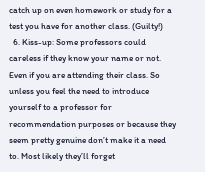catch up on even homework or study for a test you have for another class. (Guilty!)
  6. Kiss-up: Some professors could careless if they know your name or not. Even if you are attending their class. So unless you feel the need to introduce yourself to a professor for recommendation purposes or because they seem pretty genuine don’t make it a need to. Most likely they’ll forget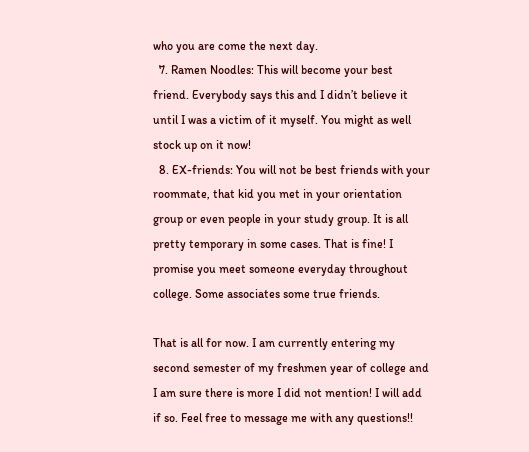who you are come the next day.
  7. Ramen Noodles: This will become your best friend. Everybody says this and I didn’t believe it until I was a victim of it myself. You might as well stock up on it now!
  8. EX-friends: You will not be best friends with your roommate, that kid you met in your orientation group or even people in your study group. It is all pretty temporary in some cases. That is fine! I promise you meet someone everyday throughout college. Some associates some true friends.

That is all for now. I am currently entering my second semester of my freshmen year of college and I am sure there is more I did not mention! I will add if so. Feel free to message me with any questions!!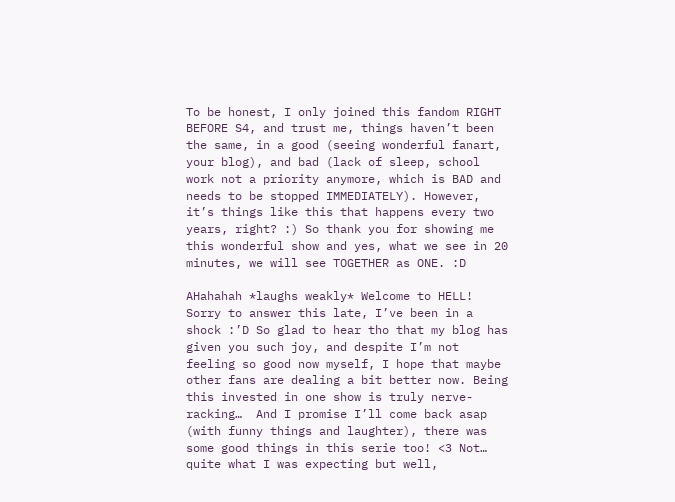To be honest, I only joined this fandom RIGHT BEFORE S4, and trust me, things haven’t been the same, in a good (seeing wonderful fanart, your blog), and bad (lack of sleep, school work not a priority anymore, which is BAD and needs to be stopped IMMEDIATELY). However, it’s things like this that happens every two years, right? :) So thank you for showing me this wonderful show and yes, what we see in 20 minutes, we will see TOGETHER as ONE. :D

AHahahah *laughs weakly* Welcome to HELL!
Sorry to answer this late, I’ve been in a shock :’D So glad to hear tho that my blog has given you such joy, and despite I’m not feeling so good now myself, I hope that maybe other fans are dealing a bit better now. Being this invested in one show is truly nerve-racking…  And I promise I’ll come back asap (with funny things and laughter), there was some good things in this serie too! <3 Not… quite what I was expecting but well,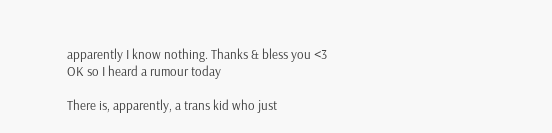apparently I know nothing. Thanks & bless you <3
OK so I heard a rumour today

There is, apparently, a trans kid who just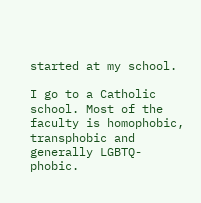started at my school.

I go to a Catholic school. Most of the faculty is homophobic, transphobic and generally LGBTQ-phobic.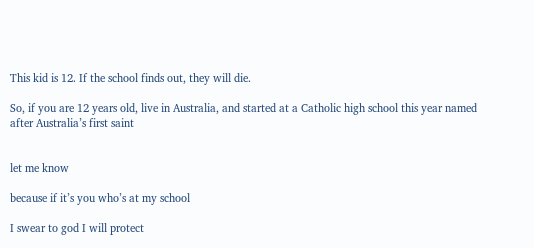This kid is 12. If the school finds out, they will die.

So, if you are 12 years old, live in Australia, and started at a Catholic high school this year named after Australia’s first saint


let me know

because if it’s you who’s at my school

I swear to god I will protect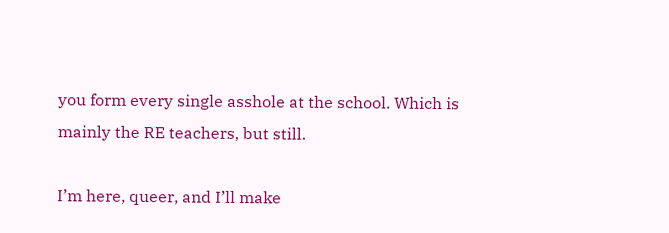you form every single asshole at the school. Which is mainly the RE teachers, but still.

I’m here, queer, and I’ll make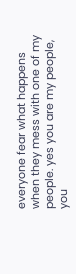everyone fear what happens when they mess with one of my people. yes you are my people, you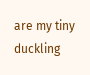are my tiny duckling